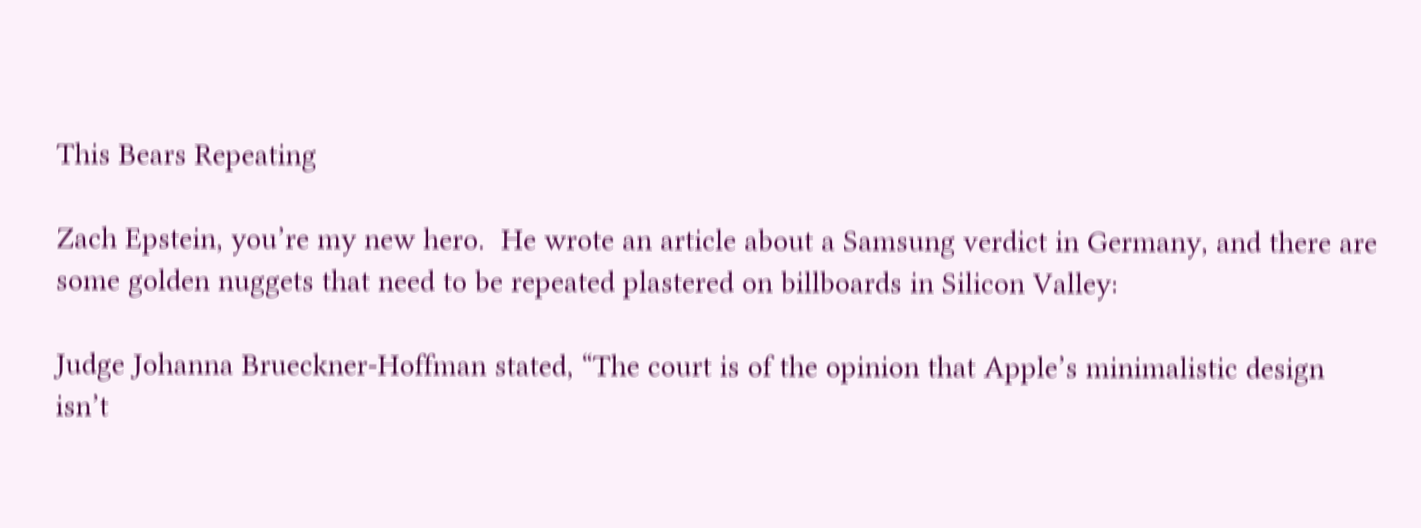This Bears Repeating

Zach Epstein, you’re my new hero.  He wrote an article about a Samsung verdict in Germany, and there are some golden nuggets that need to be repeated plastered on billboards in Silicon Valley:

Judge Johanna Brueckner-Hoffman stated, “The court is of the opinion that Apple’s minimalistic design isn’t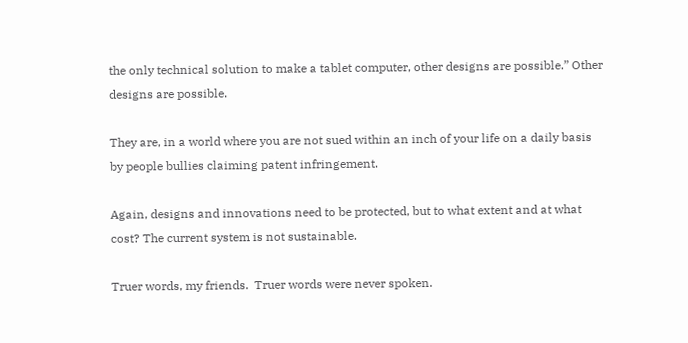the only technical solution to make a tablet computer, other designs are possible.” Other designs are possible.

They are, in a world where you are not sued within an inch of your life on a daily basis by people bullies claiming patent infringement.

Again, designs and innovations need to be protected, but to what extent and at what cost? The current system is not sustainable.

Truer words, my friends.  Truer words were never spoken.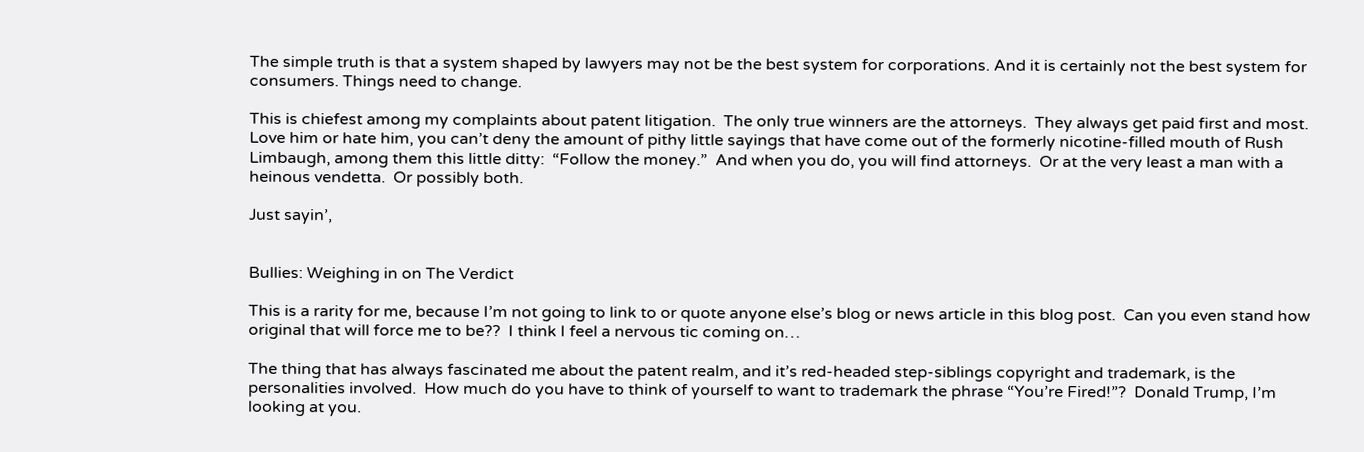The simple truth is that a system shaped by lawyers may not be the best system for corporations. And it is certainly not the best system for consumers. Things need to change.

This is chiefest among my complaints about patent litigation.  The only true winners are the attorneys.  They always get paid first and most.  Love him or hate him, you can’t deny the amount of pithy little sayings that have come out of the formerly nicotine-filled mouth of Rush Limbaugh, among them this little ditty:  “Follow the money.”  And when you do, you will find attorneys.  Or at the very least a man with a heinous vendetta.  Or possibly both.

Just sayin’,


Bullies: Weighing in on The Verdict

This is a rarity for me, because I’m not going to link to or quote anyone else’s blog or news article in this blog post.  Can you even stand how original that will force me to be??  I think I feel a nervous tic coming on…

The thing that has always fascinated me about the patent realm, and it’s red-headed step-siblings copyright and trademark, is the personalities involved.  How much do you have to think of yourself to want to trademark the phrase “You’re Fired!”?  Donald Trump, I’m looking at you.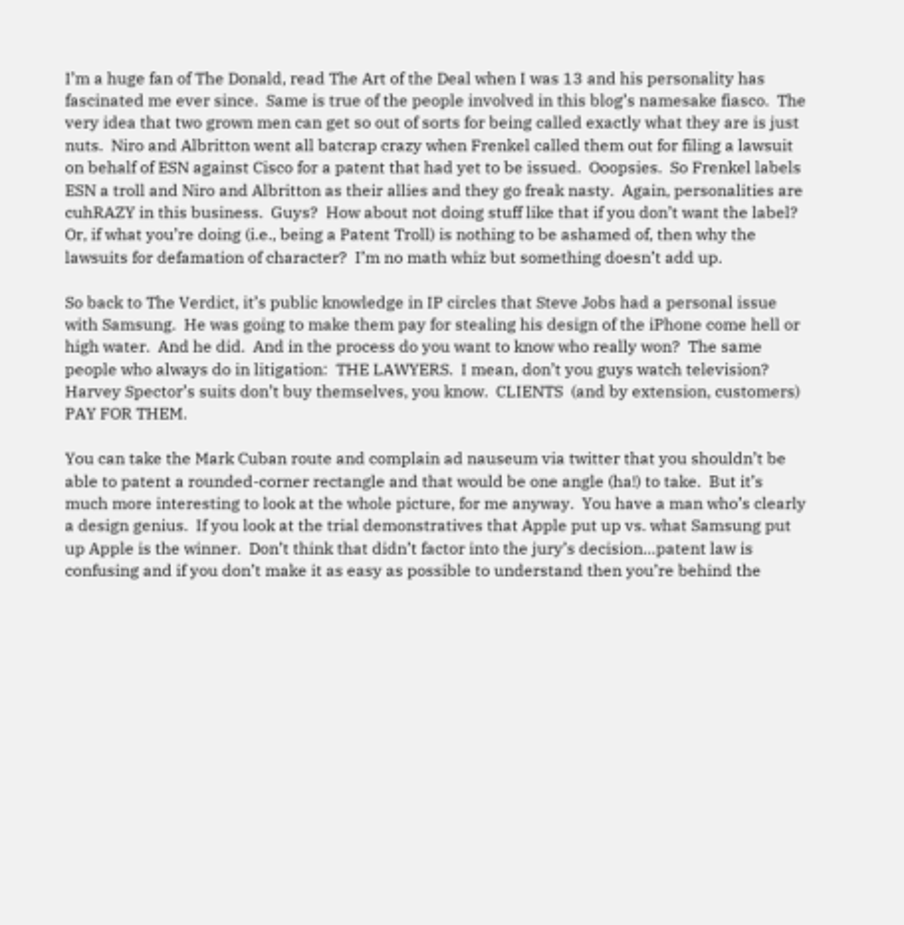I’m a huge fan of The Donald, read The Art of the Deal when I was 13 and his personality has fascinated me ever since.  Same is true of the people involved in this blog’s namesake fiasco.  The very idea that two grown men can get so out of sorts for being called exactly what they are is just nuts.  Niro and Albritton went all batcrap crazy when Frenkel called them out for filing a lawsuit on behalf of ESN against Cisco for a patent that had yet to be issued.  Ooopsies.  So Frenkel labels ESN a troll and Niro and Albritton as their allies and they go freak nasty.  Again, personalities are cuhRAZY in this business.  Guys?  How about not doing stuff like that if you don’t want the label?  Or, if what you’re doing (i.e., being a Patent Troll) is nothing to be ashamed of, then why the lawsuits for defamation of character?  I’m no math whiz but something doesn’t add up.

So back to The Verdict, it’s public knowledge in IP circles that Steve Jobs had a personal issue with Samsung.  He was going to make them pay for stealing his design of the iPhone come hell or high water.  And he did.  And in the process do you want to know who really won?  The same people who always do in litigation:  THE LAWYERS.  I mean, don’t you guys watch television?  Harvey Spector’s suits don’t buy themselves, you know.  CLIENTS  (and by extension, customers) PAY FOR THEM.

You can take the Mark Cuban route and complain ad nauseum via twitter that you shouldn’t be able to patent a rounded-corner rectangle and that would be one angle (ha!) to take.  But it’s much more interesting to look at the whole picture, for me anyway.  You have a man who’s clearly a design genius.  If you look at the trial demonstratives that Apple put up vs. what Samsung put up Apple is the winner.  Don’t think that didn’t factor into the jury’s decision…patent law is confusing and if you don’t make it as easy as possible to understand then you’re behind the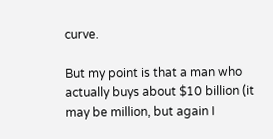curve.

But my point is that a man who actually buys about $10 billion (it may be million, but again I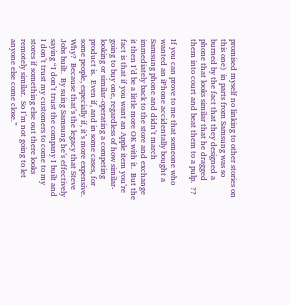promised myself no linking to other stories on this one)  in parts from Samsung was so burned by the fact that they designed a phone that looks similar that he dragged them into court and beat them to a pulp.  ??

If you can prove to me that someone who wanted an iPhone accidentally bought a Samsung phone and didn’t march immediately back to the store and exchange it then I’d be a little more OK with it.  But the fact is that if you want an Apple item you’re going to buy one, regardless of how similar-looking or similar-operating a competing product is.  Even if, and in some cases, for some people, especially if, it’s more expensive.  Why?  Because that’s the legacy that Steve Jobs built.  By suing Samsung he’s effectively saying “I don’t trust the company I built and  I don’t trust my customers to come to my stores if something else out there looks remotely similar.  So I’m not going to let anyone else come close.”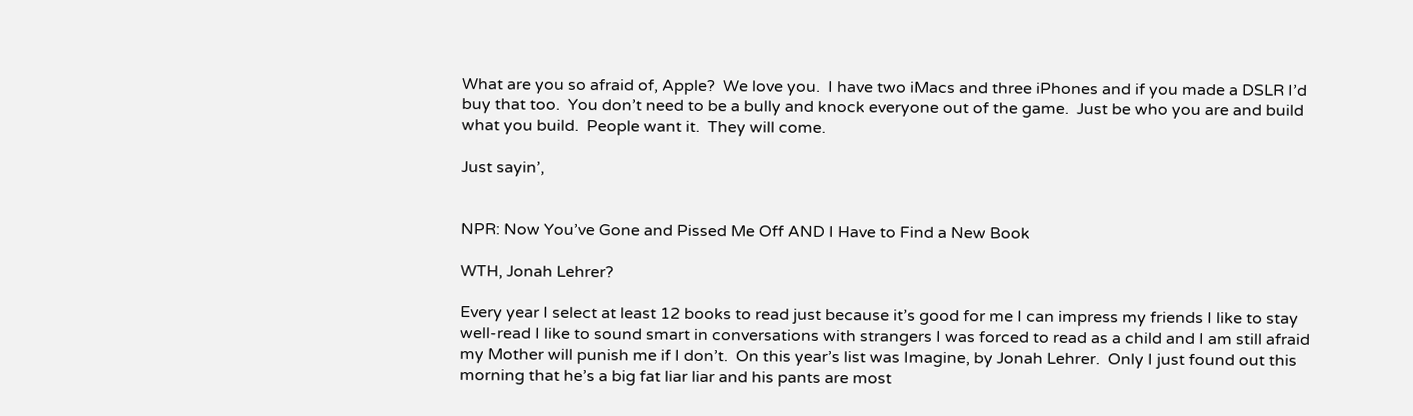What are you so afraid of, Apple?  We love you.  I have two iMacs and three iPhones and if you made a DSLR I’d buy that too.  You don’t need to be a bully and knock everyone out of the game.  Just be who you are and build what you build.  People want it.  They will come.

Just sayin’,


NPR: Now You’ve Gone and Pissed Me Off AND I Have to Find a New Book

WTH, Jonah Lehrer?

Every year I select at least 12 books to read just because it’s good for me I can impress my friends I like to stay well-read I like to sound smart in conversations with strangers I was forced to read as a child and I am still afraid my Mother will punish me if I don’t.  On this year’s list was Imagine, by Jonah Lehrer.  Only I just found out this morning that he’s a big fat liar liar and his pants are most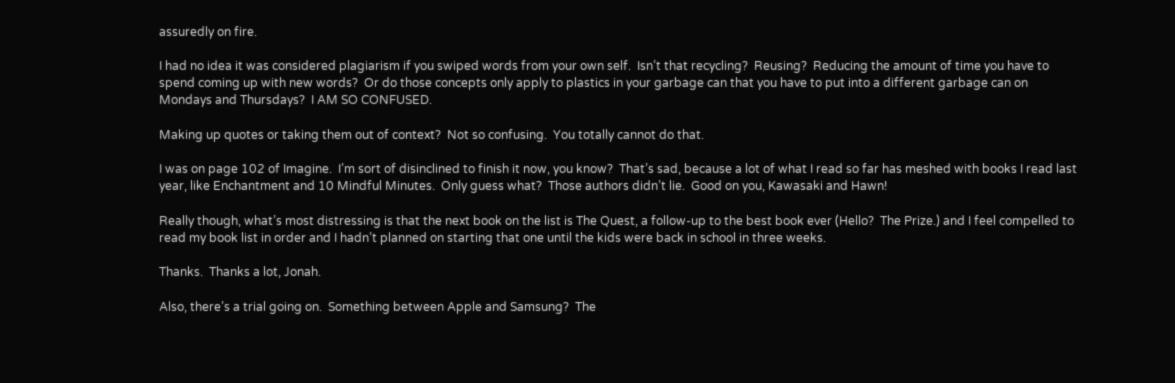assuredly on fire.

I had no idea it was considered plagiarism if you swiped words from your own self.  Isn’t that recycling?  Reusing?  Reducing the amount of time you have to spend coming up with new words?  Or do those concepts only apply to plastics in your garbage can that you have to put into a different garbage can on Mondays and Thursdays?  I AM SO CONFUSED.

Making up quotes or taking them out of context?  Not so confusing.  You totally cannot do that.

I was on page 102 of Imagine.  I’m sort of disinclined to finish it now, you know?  That’s sad, because a lot of what I read so far has meshed with books I read last year, like Enchantment and 10 Mindful Minutes.  Only guess what?  Those authors didn’t lie.  Good on you, Kawasaki and Hawn!

Really though, what’s most distressing is that the next book on the list is The Quest, a follow-up to the best book ever (Hello?  The Prize.) and I feel compelled to read my book list in order and I hadn’t planned on starting that one until the kids were back in school in three weeks.

Thanks.  Thanks a lot, Jonah.

Also, there’s a trial going on.  Something between Apple and Samsung?  The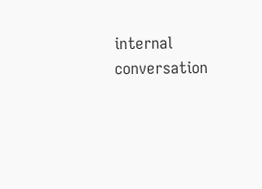internal conversation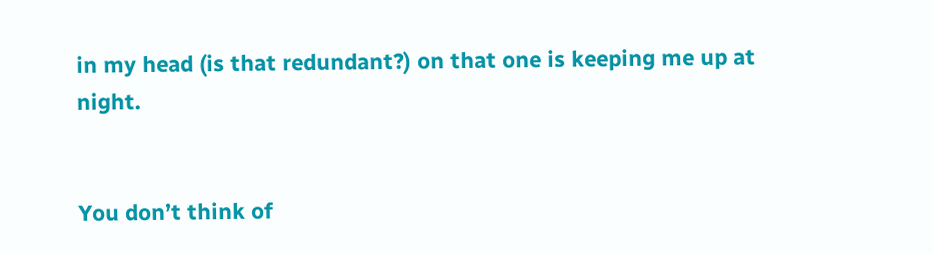in my head (is that redundant?) on that one is keeping me up at night.


You don’t think of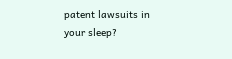patent lawsuits in your sleep?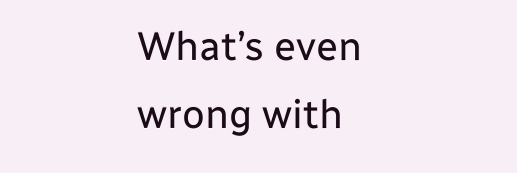What’s even wrong with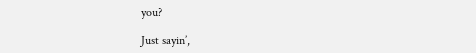you?

Just sayin’,